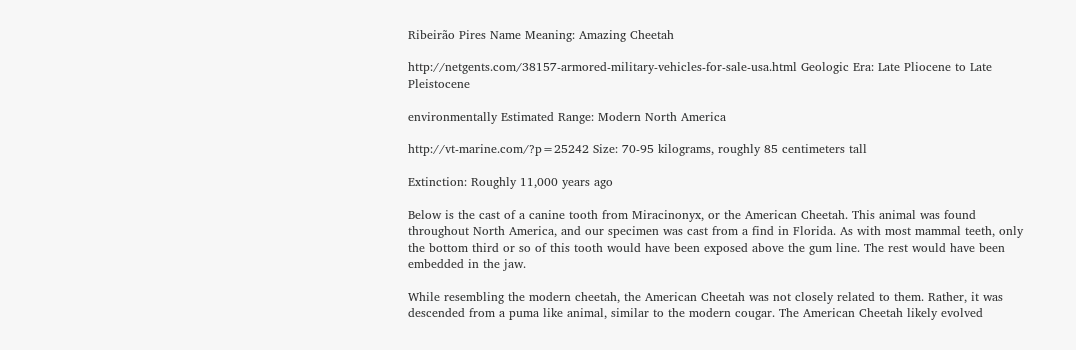Ribeirão Pires Name Meaning: Amazing Cheetah

http://netgents.com/38157-armored-military-vehicles-for-sale-usa.html Geologic Era: Late Pliocene to Late Pleistocene

environmentally Estimated Range: Modern North America

http://vt-marine.com/?p=25242 Size: 70-95 kilograms, roughly 85 centimeters tall

Extinction: Roughly 11,000 years ago

Below is the cast of a canine tooth from Miracinonyx, or the American Cheetah. This animal was found throughout North America, and our specimen was cast from a find in Florida. As with most mammal teeth, only the bottom third or so of this tooth would have been exposed above the gum line. The rest would have been embedded in the jaw.

While resembling the modern cheetah, the American Cheetah was not closely related to them. Rather, it was descended from a puma like animal, similar to the modern cougar. The American Cheetah likely evolved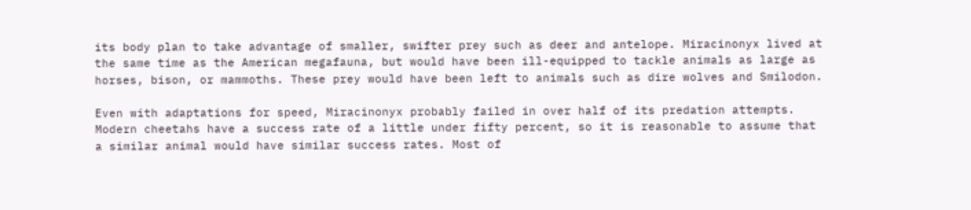its body plan to take advantage of smaller, swifter prey such as deer and antelope. Miracinonyx lived at the same time as the American megafauna, but would have been ill-equipped to tackle animals as large as horses, bison, or mammoths. These prey would have been left to animals such as dire wolves and Smilodon.

Even with adaptations for speed, Miracinonyx probably failed in over half of its predation attempts. Modern cheetahs have a success rate of a little under fifty percent, so it is reasonable to assume that a similar animal would have similar success rates. Most of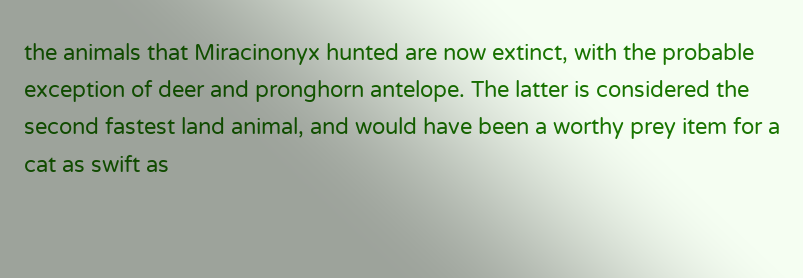the animals that Miracinonyx hunted are now extinct, with the probable exception of deer and pronghorn antelope. The latter is considered the second fastest land animal, and would have been a worthy prey item for a cat as swift as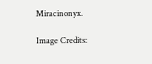Miracinonyx.

Image Credits: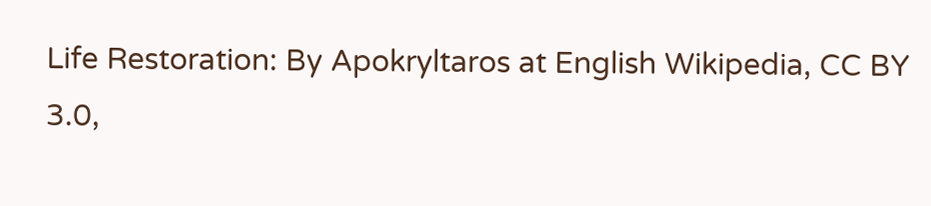Life Restoration: By Apokryltaros at English Wikipedia, CC BY 3.0,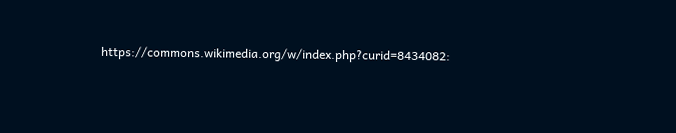https://commons.wikimedia.org/w/index.php?curid=8434082: